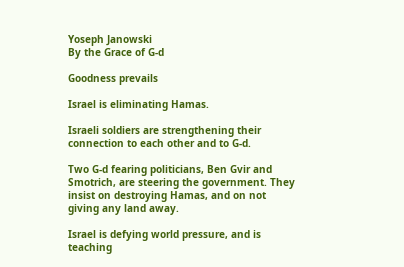Yoseph Janowski
By the Grace of G-d

Goodness prevails

Israel is eliminating Hamas.

Israeli soldiers are strengthening their connection to each other and to G-d.

Two G-d fearing politicians, Ben Gvir and Smotrich, are steering the government. They insist on destroying Hamas, and on not giving any land away.

Israel is defying world pressure, and is teaching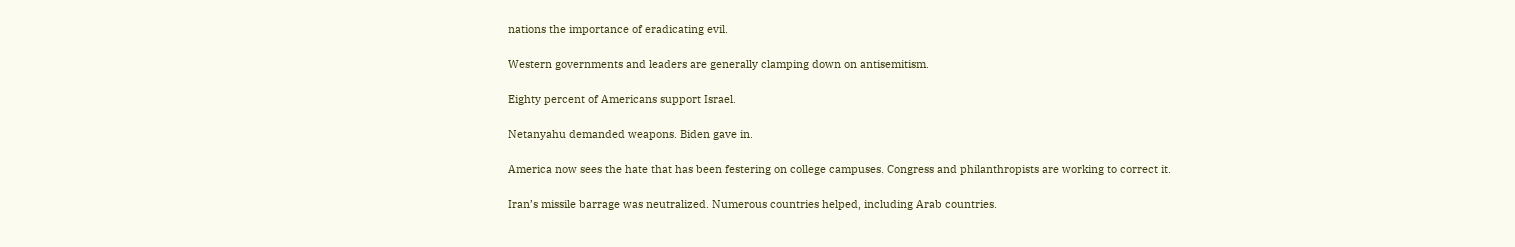nations the importance of eradicating evil.

Western governments and leaders are generally clamping down on antisemitism.

Eighty percent of Americans support Israel.

Netanyahu demanded weapons. Biden gave in.

America now sees the hate that has been festering on college campuses. Congress and philanthropists are working to correct it.

Iran’s missile barrage was neutralized. Numerous countries helped, including Arab countries.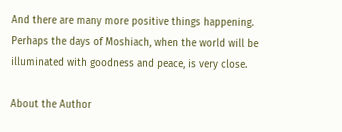And there are many more positive things happening. Perhaps the days of Moshiach, when the world will be illuminated with goodness and peace, is very close.

About the Author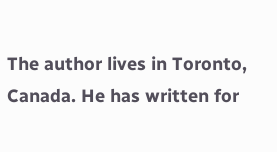The author lives in Toronto, Canada. He has written for